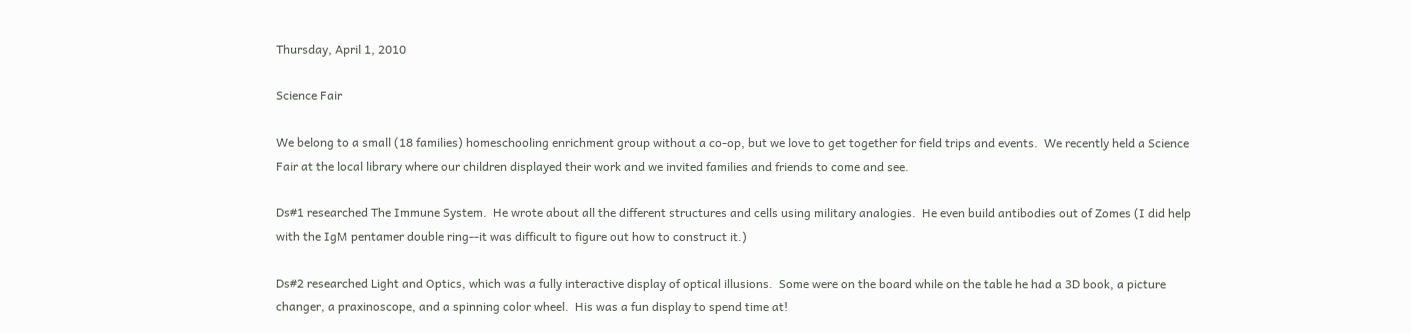Thursday, April 1, 2010

Science Fair

We belong to a small (18 families) homeschooling enrichment group without a co-op, but we love to get together for field trips and events.  We recently held a Science Fair at the local library where our children displayed their work and we invited families and friends to come and see.

Ds#1 researched The Immune System.  He wrote about all the different structures and cells using military analogies.  He even build antibodies out of Zomes (I did help with the IgM pentamer double ring--it was difficult to figure out how to construct it.)

Ds#2 researched Light and Optics, which was a fully interactive display of optical illusions.  Some were on the board while on the table he had a 3D book, a picture changer, a praxinoscope, and a spinning color wheel.  His was a fun display to spend time at!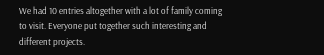We had 10 entries altogether with a lot of family coming to visit. Everyone put together such interesting and different projects.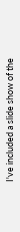I've included a slide show of the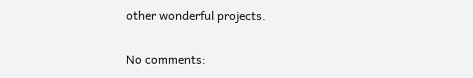other wonderful projects.

No comments: